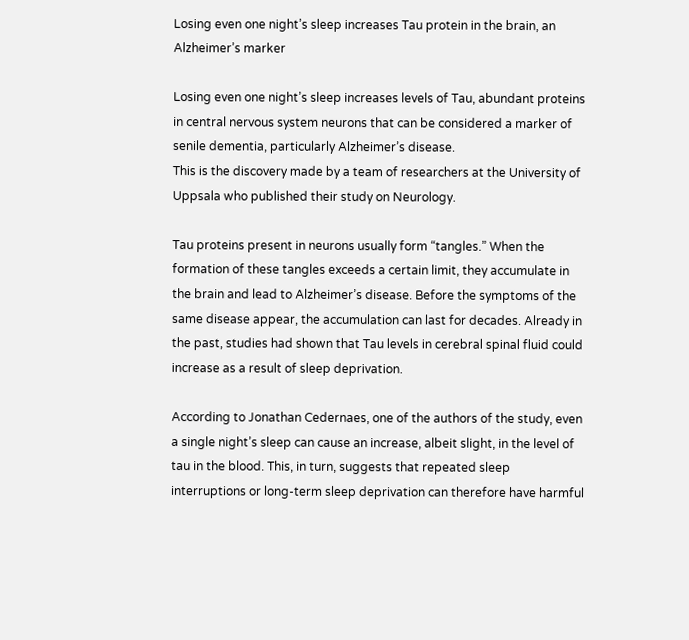Losing even one night’s sleep increases Tau protein in the brain, an Alzheimer’s marker

Losing even one night’s sleep increases levels of Tau, abundant proteins in central nervous system neurons that can be considered a marker of senile dementia, particularly Alzheimer’s disease.
This is the discovery made by a team of researchers at the University of Uppsala who published their study on Neurology.

Tau proteins present in neurons usually form “tangles.” When the formation of these tangles exceeds a certain limit, they accumulate in the brain and lead to Alzheimer’s disease. Before the symptoms of the same disease appear, the accumulation can last for decades. Already in the past, studies had shown that Tau levels in cerebral spinal fluid could increase as a result of sleep deprivation.

According to Jonathan Cedernaes, one of the authors of the study, even a single night’s sleep can cause an increase, albeit slight, in the level of tau in the blood. This, in turn, suggests that repeated sleep interruptions or long-term sleep deprivation can therefore have harmful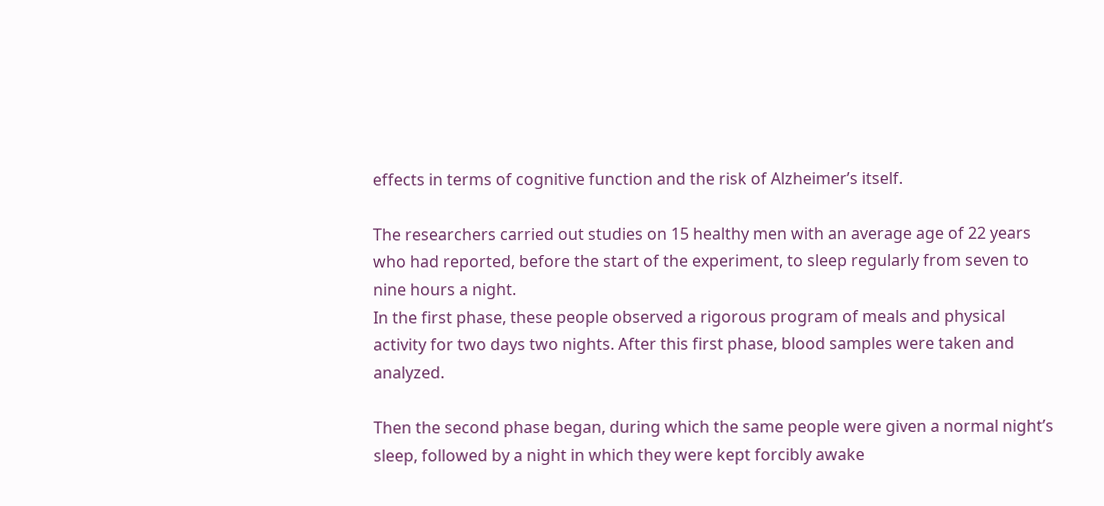effects in terms of cognitive function and the risk of Alzheimer’s itself.

The researchers carried out studies on 15 healthy men with an average age of 22 years who had reported, before the start of the experiment, to sleep regularly from seven to nine hours a night.
In the first phase, these people observed a rigorous program of meals and physical activity for two days two nights. After this first phase, blood samples were taken and analyzed.

Then the second phase began, during which the same people were given a normal night’s sleep, followed by a night in which they were kept forcibly awake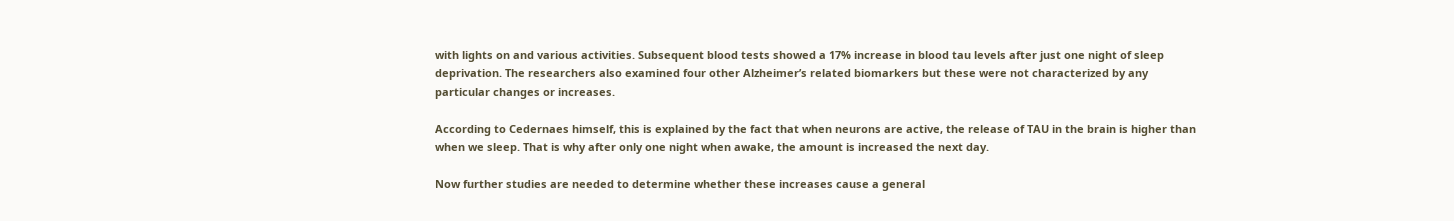with lights on and various activities. Subsequent blood tests showed a 17% increase in blood tau levels after just one night of sleep deprivation. The researchers also examined four other Alzheimer’s related biomarkers but these were not characterized by any particular changes or increases.

According to Cedernaes himself, this is explained by the fact that when neurons are active, the release of TAU in the brain is higher than when we sleep. That is why after only one night when awake, the amount is increased the next day.

Now further studies are needed to determine whether these increases cause a general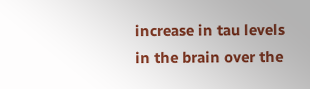increase in tau levels in the brain over the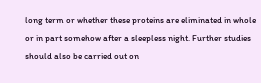long term or whether these proteins are eliminated in whole or in part somehow after a sleepless night. Further studies should also be carried out on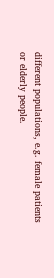different populations, e.g. female patients or elderly people.